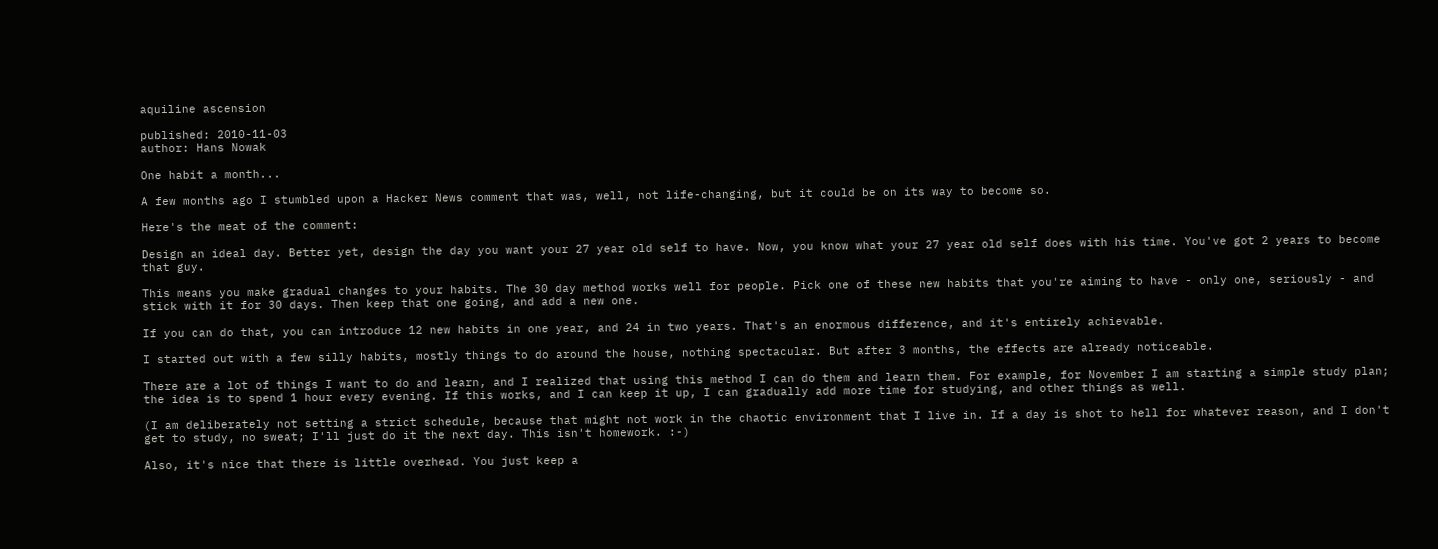aquiline ascension

published: 2010-11-03
author: Hans Nowak

One habit a month...

A few months ago I stumbled upon a Hacker News comment that was, well, not life-changing, but it could be on its way to become so.

Here's the meat of the comment:

Design an ideal day. Better yet, design the day you want your 27 year old self to have. Now, you know what your 27 year old self does with his time. You've got 2 years to become that guy.

This means you make gradual changes to your habits. The 30 day method works well for people. Pick one of these new habits that you're aiming to have - only one, seriously - and stick with it for 30 days. Then keep that one going, and add a new one.

If you can do that, you can introduce 12 new habits in one year, and 24 in two years. That's an enormous difference, and it's entirely achievable.

I started out with a few silly habits, mostly things to do around the house, nothing spectacular. But after 3 months, the effects are already noticeable.

There are a lot of things I want to do and learn, and I realized that using this method I can do them and learn them. For example, for November I am starting a simple study plan; the idea is to spend 1 hour every evening. If this works, and I can keep it up, I can gradually add more time for studying, and other things as well.

(I am deliberately not setting a strict schedule, because that might not work in the chaotic environment that I live in. If a day is shot to hell for whatever reason, and I don't get to study, no sweat; I'll just do it the next day. This isn't homework. :-)

Also, it's nice that there is little overhead. You just keep a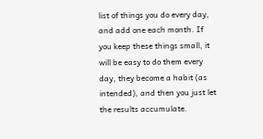list of things you do every day, and add one each month. If you keep these things small, it will be easy to do them every day, they become a habit (as intended), and then you just let the results accumulate.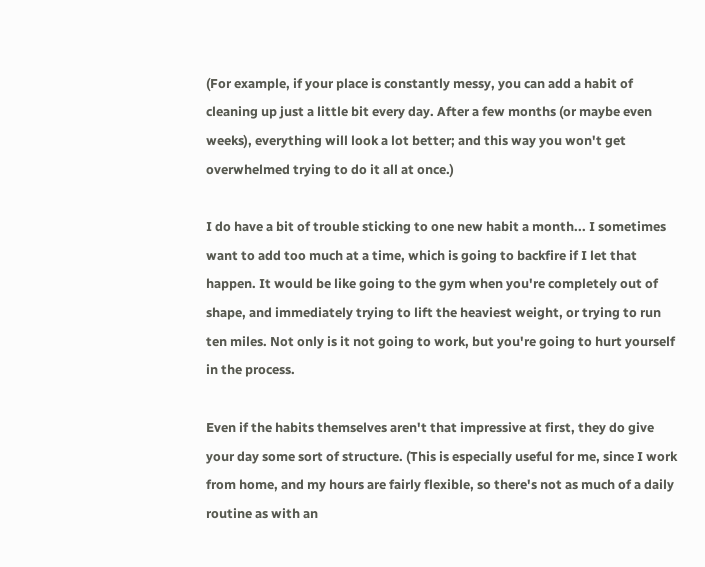(For example, if your place is constantly messy, you can add a habit of cleaning up just a little bit every day. After a few months (or maybe even weeks), everything will look a lot better; and this way you won't get overwhelmed trying to do it all at once.)

I do have a bit of trouble sticking to one new habit a month... I sometimes want to add too much at a time, which is going to backfire if I let that happen. It would be like going to the gym when you're completely out of shape, and immediately trying to lift the heaviest weight, or trying to run ten miles. Not only is it not going to work, but you're going to hurt yourself in the process.

Even if the habits themselves aren't that impressive at first, they do give your day some sort of structure. (This is especially useful for me, since I work from home, and my hours are fairly flexible, so there's not as much of a daily routine as with an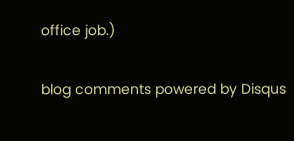office job.)

blog comments powered by Disqus